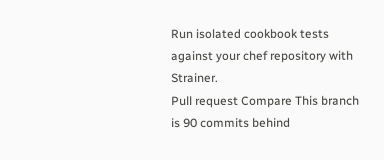Run isolated cookbook tests against your chef repository with Strainer.
Pull request Compare This branch is 90 commits behind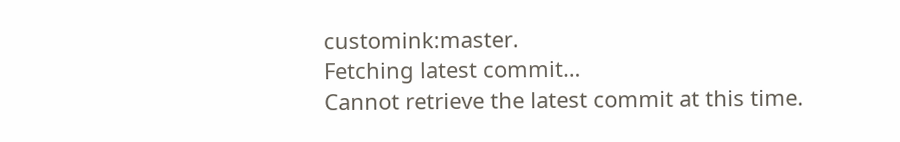customink:master.
Fetching latest commit…
Cannot retrieve the latest commit at this time.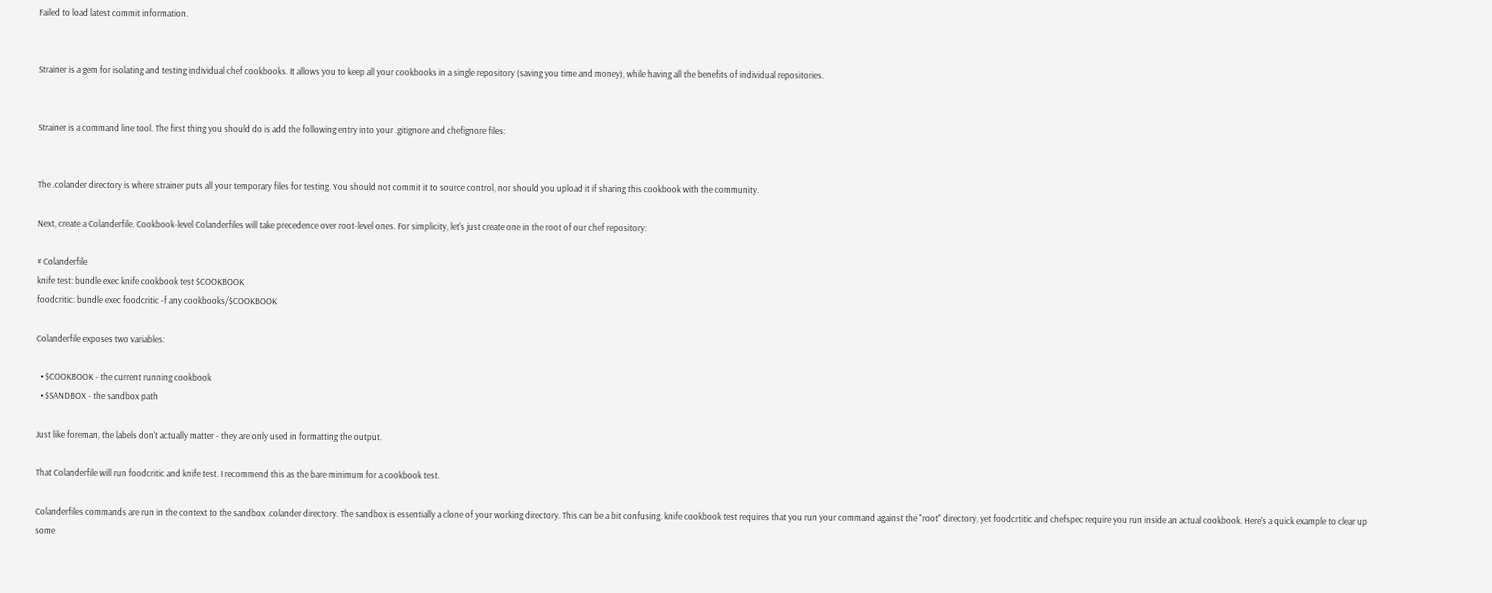Failed to load latest commit information.


Strainer is a gem for isolating and testing individual chef cookbooks. It allows you to keep all your cookbooks in a single repository (saving you time and money), while having all the benefits of individual repositories.


Strainer is a command line tool. The first thing you should do is add the following entry into your .gitignore and chefignore files:


The .colander directory is where strainer puts all your temporary files for testing. You should not commit it to source control, nor should you upload it if sharing this cookbook with the community.

Next, create a Colanderfile. Cookbook-level Colanderfiles will take precedence over root-level ones. For simplicity, let's just create one in the root of our chef repository:

# Colanderfile
knife test: bundle exec knife cookbook test $COOKBOOK
foodcritic: bundle exec foodcritic -f any cookbooks/$COOKBOOK

Colanderfile exposes two variables:

  • $COOKBOOK - the current running cookbook
  • $SANDBOX - the sandbox path

Just like foreman, the labels don't actually matter - they are only used in formatting the output.

That Colanderfile will run foodcritic and knife test. I recommend this as the bare minimum for a cookbook test.

Colanderfiles commands are run in the context to the sandbox .colander directory. The sandbox is essentially a clone of your working directory. This can be a bit confusing. knife cookbook test requires that you run your command against the "root" directory, yet foodcrtitic and chefspec require you run inside an actual cookbook. Here's a quick example to clear up some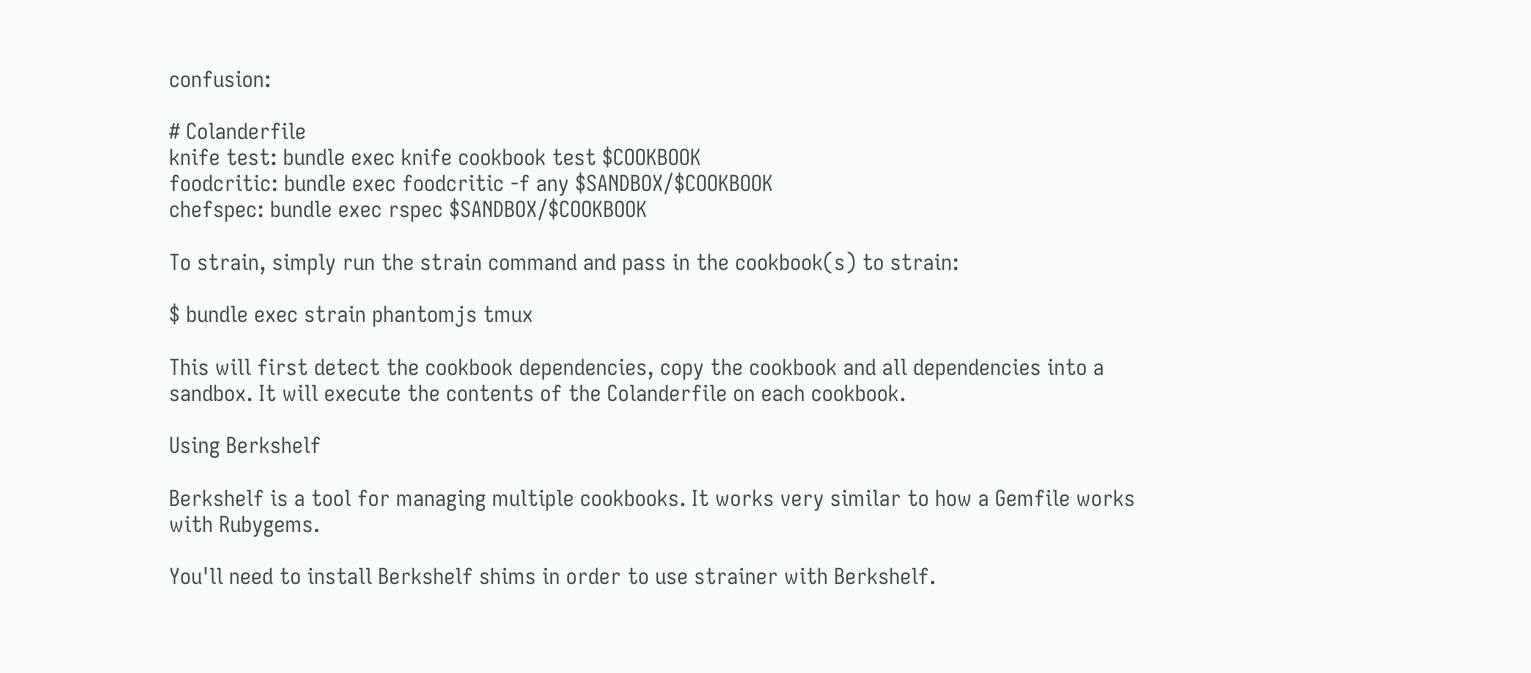confusion:

# Colanderfile
knife test: bundle exec knife cookbook test $COOKBOOK
foodcritic: bundle exec foodcritic -f any $SANDBOX/$COOKBOOK
chefspec: bundle exec rspec $SANDBOX/$COOKBOOK

To strain, simply run the strain command and pass in the cookbook(s) to strain:

$ bundle exec strain phantomjs tmux

This will first detect the cookbook dependencies, copy the cookbook and all dependencies into a sandbox. It will execute the contents of the Colanderfile on each cookbook.

Using Berkshelf

Berkshelf is a tool for managing multiple cookbooks. It works very similar to how a Gemfile works with Rubygems.

You'll need to install Berkshelf shims in order to use strainer with Berkshelf.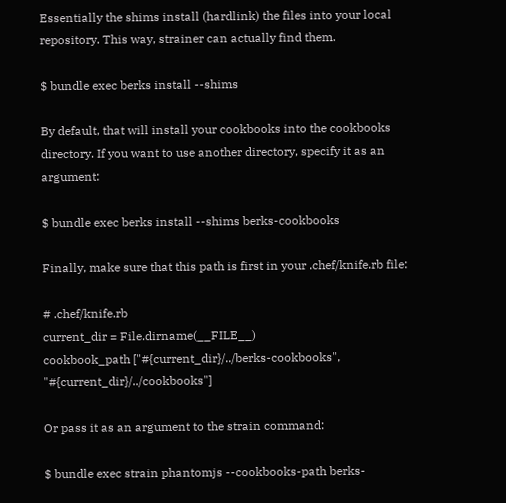Essentially the shims install (hardlink) the files into your local repository. This way, strainer can actually find them.

$ bundle exec berks install --shims

By default, that will install your cookbooks into the cookbooks directory. If you want to use another directory, specify it as an argument:

$ bundle exec berks install --shims berks-cookbooks

Finally, make sure that this path is first in your .chef/knife.rb file:

# .chef/knife.rb
current_dir = File.dirname(__FILE__)
cookbook_path ["#{current_dir}/../berks-cookbooks", "#{current_dir}/../cookbooks"]

Or pass it as an argument to the strain command:

$ bundle exec strain phantomjs --cookbooks-path berks-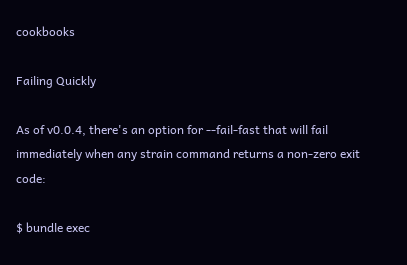cookbooks

Failing Quickly

As of v0.0.4, there's an option for --fail-fast that will fail immediately when any strain command returns a non-zero exit code:

$ bundle exec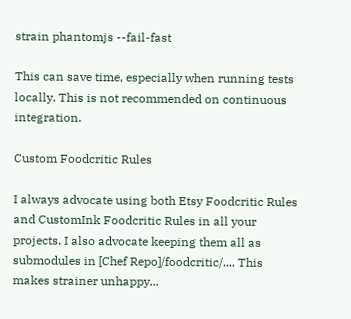strain phantomjs --fail-fast

This can save time, especially when running tests locally. This is not recommended on continuous integration.

Custom Foodcritic Rules

I always advocate using both Etsy Foodcritic Rules and CustomInk Foodcritic Rules in all your projects. I also advocate keeping them all as submodules in [Chef Repo]/foodcritic/.... This makes strainer unhappy...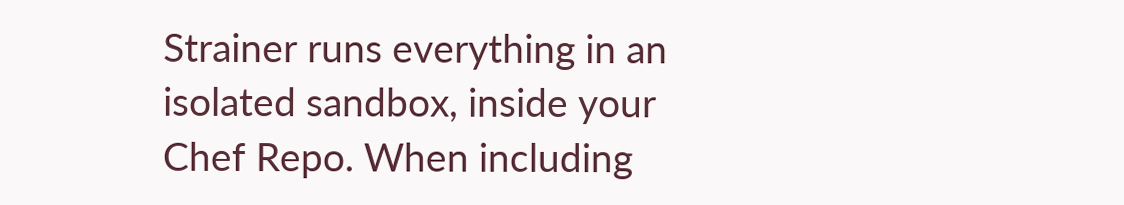Strainer runs everything in an isolated sandbox, inside your Chef Repo. When including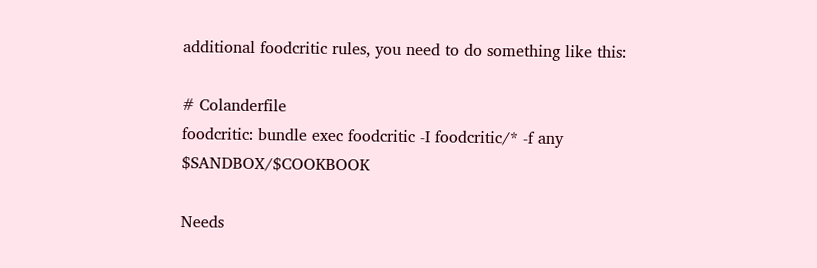additional foodcritic rules, you need to do something like this:

# Colanderfile
foodcritic: bundle exec foodcritic -I foodcritic/* -f any $SANDBOX/$COOKBOOK

Needs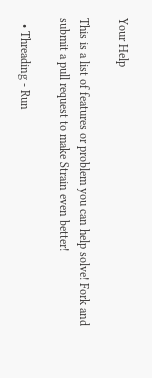Your Help

This is a list of features or problem you can help solve! Fork and submit a pull request to make Strain even better!

  • Threading - Run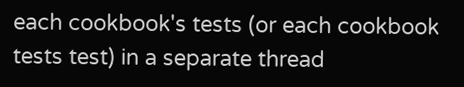each cookbook's tests (or each cookbook tests test) in a separate thread